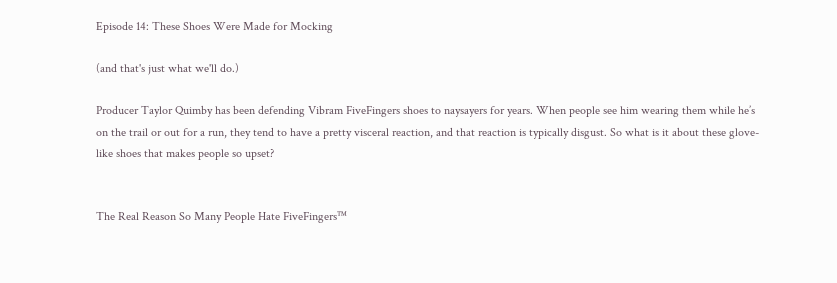Episode 14: These Shoes Were Made for Mocking

(and that's just what we'll do.)

Producer Taylor Quimby has been defending Vibram FiveFingers shoes to naysayers for years. When people see him wearing them while he’s on the trail or out for a run, they tend to have a pretty visceral reaction, and that reaction is typically disgust. So what is it about these glove-like shoes that makes people so upset?


The Real Reason So Many People Hate FiveFingers™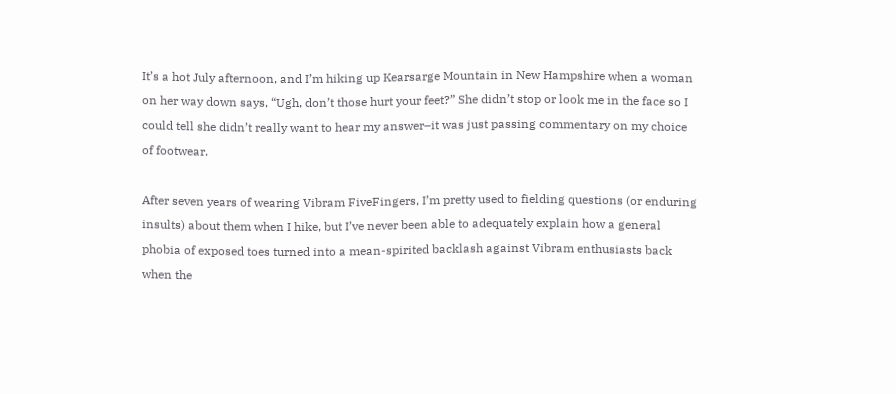It’s a hot July afternoon, and I’m hiking up Kearsarge Mountain in New Hampshire when a woman on her way down says, “Ugh, don’t those hurt your feet?” She didn’t stop or look me in the face so I could tell she didn’t really want to hear my answer–it was just passing commentary on my choice of footwear.

After seven years of wearing Vibram FiveFingers, I’m pretty used to fielding questions (or enduring insults) about them when I hike, but I’ve never been able to adequately explain how a general phobia of exposed toes turned into a mean-spirited backlash against Vibram enthusiasts back when the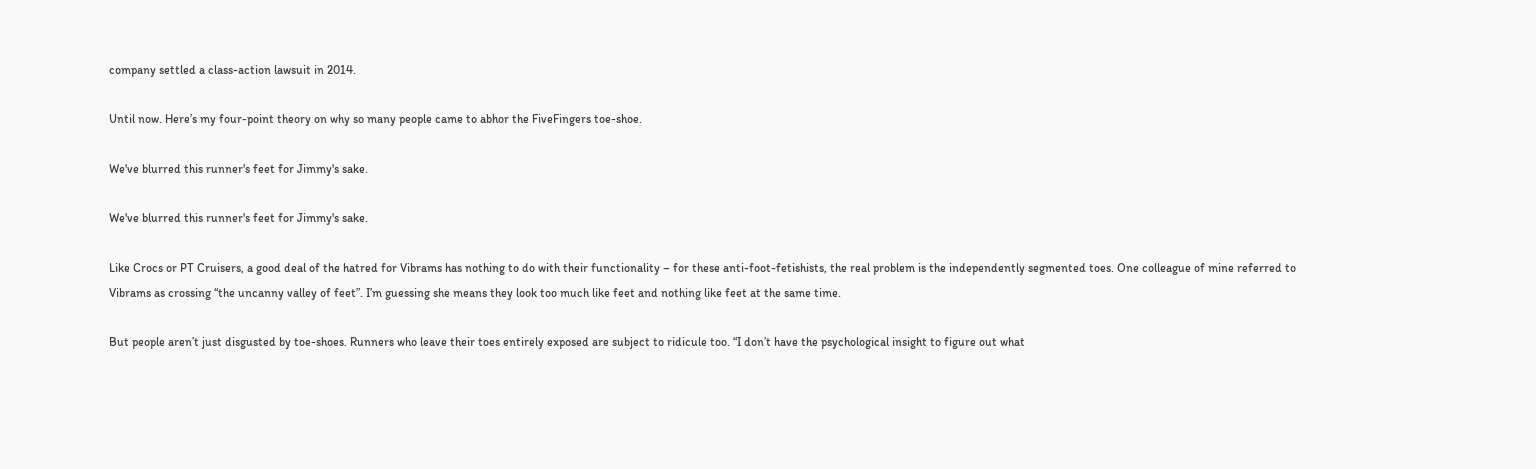company settled a class-action lawsuit in 2014.

Until now. Here’s my four-point theory on why so many people came to abhor the FiveFingers toe-shoe.

We've blurred this runner's feet for Jimmy's sake.

We've blurred this runner's feet for Jimmy's sake.

Like Crocs or PT Cruisers, a good deal of the hatred for Vibrams has nothing to do with their functionality – for these anti-foot-fetishists, the real problem is the independently segmented toes. One colleague of mine referred to Vibrams as crossing “the uncanny valley of feet”. I’m guessing she means they look too much like feet and nothing like feet at the same time.

But people aren’t just disgusted by toe-shoes. Runners who leave their toes entirely exposed are subject to ridicule too. “I don’t have the psychological insight to figure out what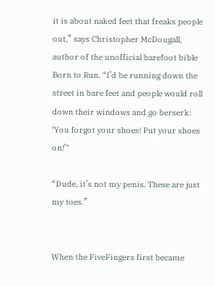it is about naked feet that freaks people out,” says Christopher McDougall, author of the unofficial barefoot bible Born to Run. “I’d be running down the street in bare feet and people would roll down their windows and go berserk: ‘You forgot your shoes! Put your shoes on!’"

“Dude, it’s not my penis. These are just my toes.”


When the FiveFingers first became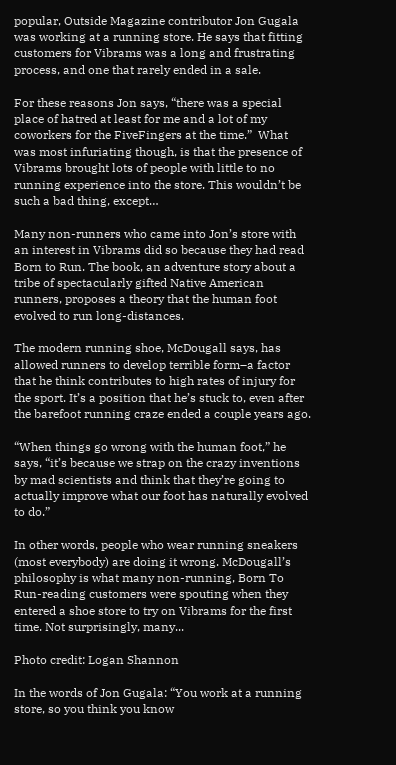popular, Outside Magazine contributor Jon Gugala was working at a running store. He says that fitting customers for Vibrams was a long and frustrating process, and one that rarely ended in a sale.

For these reasons Jon says, “there was a special place of hatred at least for me and a lot of my coworkers for the FiveFingers at the time.”  What was most infuriating though, is that the presence of Vibrams brought lots of people with little to no running experience into the store. This wouldn’t be such a bad thing, except…

Many non-runners who came into Jon’s store with an interest in Vibrams did so because they had read Born to Run. The book, an adventure story about a tribe of spectacularly gifted Native American runners, proposes a theory that the human foot evolved to run long-distances.

The modern running shoe, McDougall says, has allowed runners to develop terrible form–a factor that he think contributes to high rates of injury for the sport. It’s a position that he’s stuck to, even after the barefoot running craze ended a couple years ago.

“When things go wrong with the human foot,” he says, “it’s because we strap on the crazy inventions by mad scientists and think that they’re going to actually improve what our foot has naturally evolved to do.”

In other words, people who wear running sneakers (most everybody) are doing it wrong. McDougall’s philosophy is what many non-running, Born To Run-reading customers were spouting when they entered a shoe store to try on Vibrams for the first time. Not surprisingly, many...

Photo credit: Logan Shannon

In the words of Jon Gugala: “You work at a running store, so you think you know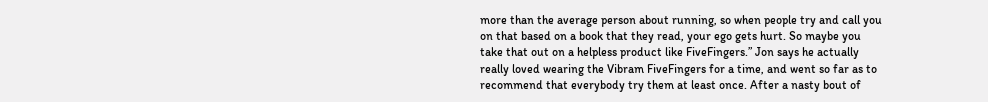more than the average person about running, so when people try and call you on that based on a book that they read, your ego gets hurt. So maybe you take that out on a helpless product like FiveFingers.” Jon says he actually really loved wearing the Vibram FiveFingers for a time, and went so far as to recommend that everybody try them at least once. After a nasty bout of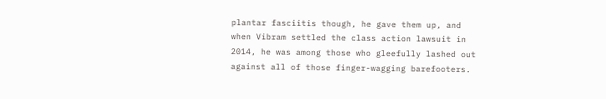plantar fasciitis though, he gave them up, and when Vibram settled the class action lawsuit in 2014, he was among those who gleefully lashed out against all of those finger-wagging barefooters.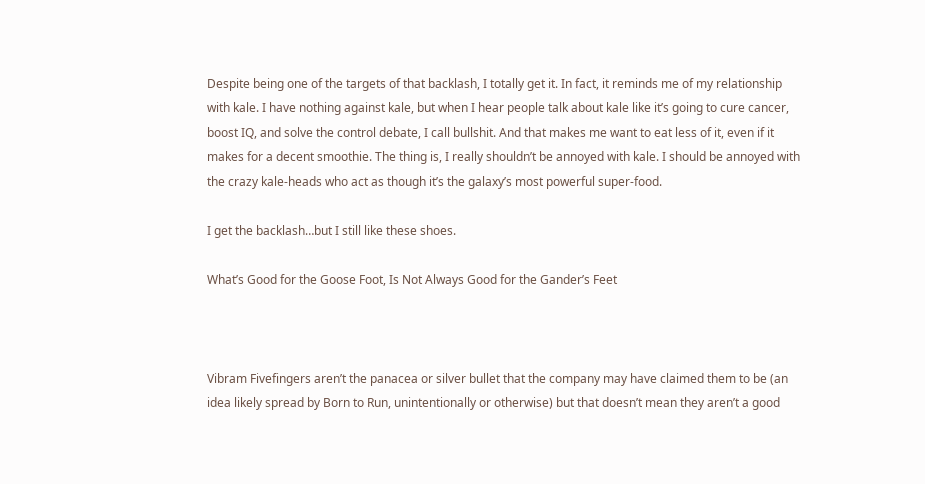Despite being one of the targets of that backlash, I totally get it. In fact, it reminds me of my relationship with kale. I have nothing against kale, but when I hear people talk about kale like it’s going to cure cancer, boost IQ, and solve the control debate, I call bullshit. And that makes me want to eat less of it, even if it makes for a decent smoothie. The thing is, I really shouldn’t be annoyed with kale. I should be annoyed with the crazy kale-heads who act as though it’s the galaxy’s most powerful super-food.

I get the backlash…but I still like these shoes.

What’s Good for the Goose Foot, Is Not Always Good for the Gander’s Feet



Vibram Fivefingers aren’t the panacea or silver bullet that the company may have claimed them to be (an idea likely spread by Born to Run, unintentionally or otherwise) but that doesn’t mean they aren’t a good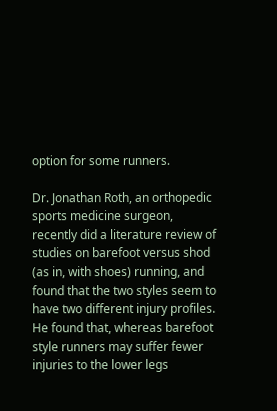option for some runners.

Dr. Jonathan Roth, an orthopedic sports medicine surgeon, recently did a literature review of studies on barefoot versus shod (as in, with shoes) running, and found that the two styles seem to have two different injury profiles. He found that, whereas barefoot style runners may suffer fewer injuries to the lower legs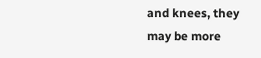and knees, they may be more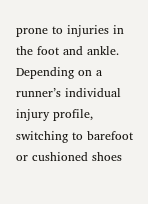prone to injuries in the foot and ankle. Depending on a runner’s individual injury profile, switching to barefoot or cushioned shoes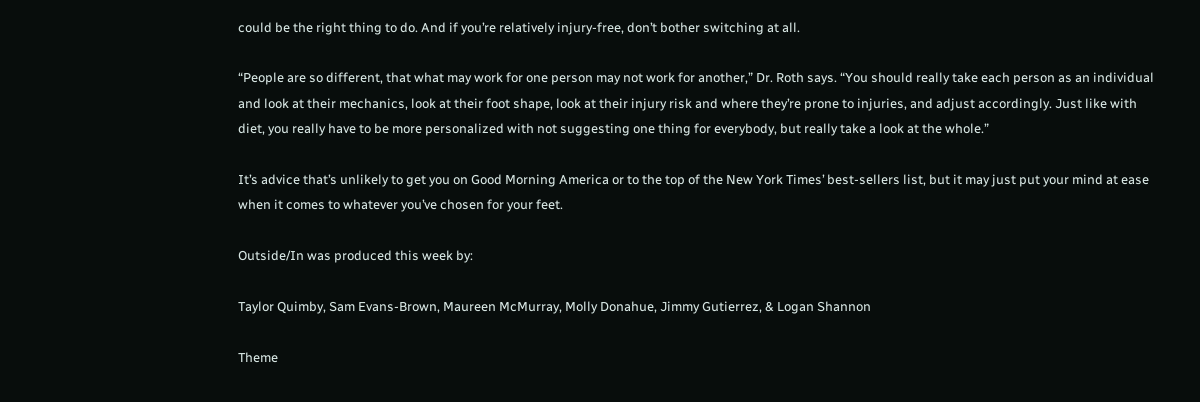could be the right thing to do. And if you’re relatively injury-free, don’t bother switching at all.

“People are so different, that what may work for one person may not work for another,” Dr. Roth says. “You should really take each person as an individual and look at their mechanics, look at their foot shape, look at their injury risk and where they’re prone to injuries, and adjust accordingly. Just like with diet, you really have to be more personalized with not suggesting one thing for everybody, but really take a look at the whole.”

It’s advice that’s unlikely to get you on Good Morning America or to the top of the New York Times’ best-sellers list, but it may just put your mind at ease when it comes to whatever you’ve chosen for your feet.

Outside/In was produced this week by:

Taylor Quimby, Sam Evans-Brown, Maureen McMurray, Molly Donahue, Jimmy Gutierrez, & Logan Shannon

Theme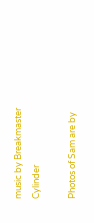music by Breakmaster Cylinder

Photos of Sam are by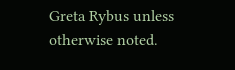Greta Rybus unless otherwise noted.